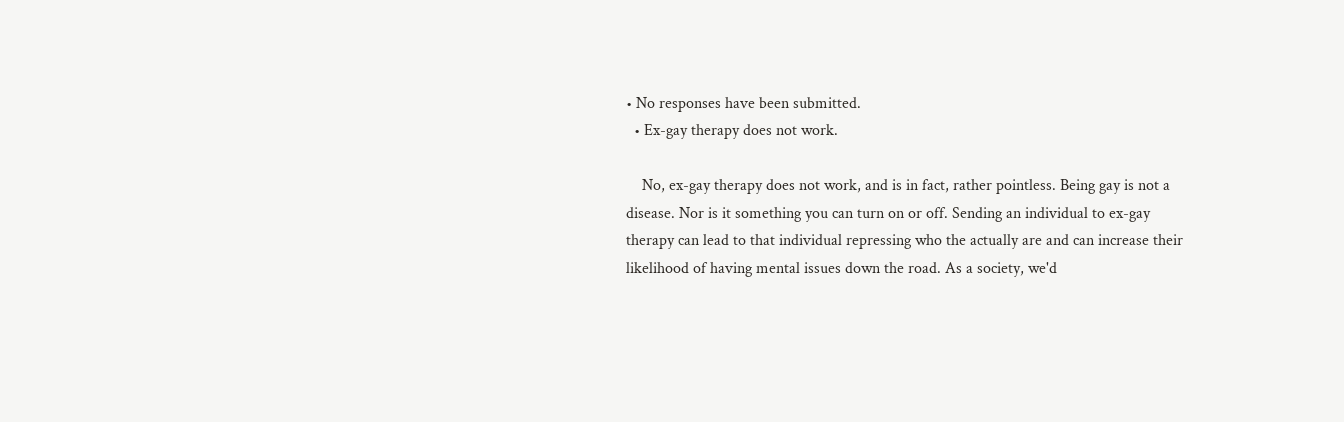• No responses have been submitted.
  • Ex-gay therapy does not work.

    No, ex-gay therapy does not work, and is in fact, rather pointless. Being gay is not a disease. Nor is it something you can turn on or off. Sending an individual to ex-gay therapy can lead to that individual repressing who the actually are and can increase their likelihood of having mental issues down the road. As a society, we'd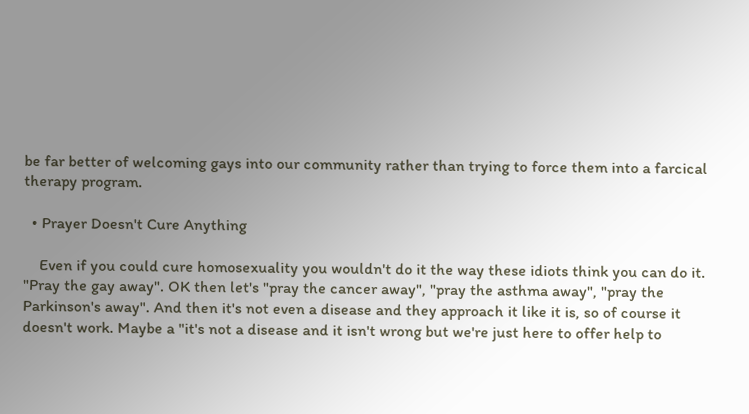be far better of welcoming gays into our community rather than trying to force them into a farcical therapy program.

  • Prayer Doesn't Cure Anything

    Even if you could cure homosexuality you wouldn't do it the way these idiots think you can do it. "Pray the gay away". OK then let's "pray the cancer away", "pray the asthma away", "pray the Parkinson's away". And then it's not even a disease and they approach it like it is, so of course it doesn't work. Maybe a "it's not a disease and it isn't wrong but we're just here to offer help to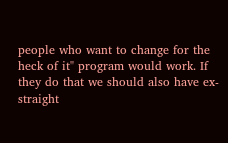people who want to change for the heck of it" program would work. If they do that we should also have ex-straight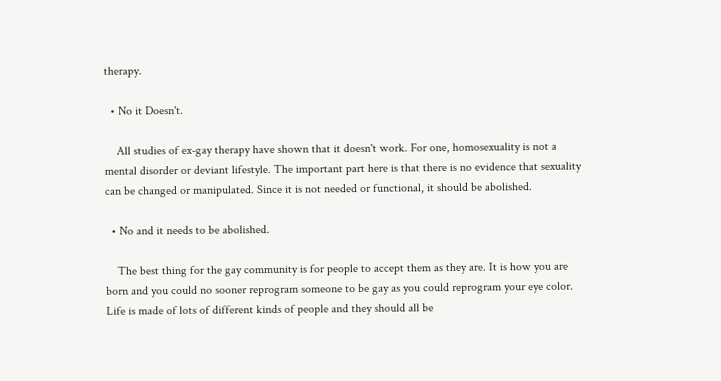therapy.

  • No it Doesn't.

    All studies of ex-gay therapy have shown that it doesn't work. For one, homosexuality is not a mental disorder or deviant lifestyle. The important part here is that there is no evidence that sexuality can be changed or manipulated. Since it is not needed or functional, it should be abolished.

  • No and it needs to be abolished.

    The best thing for the gay community is for people to accept them as they are. It is how you are born and you could no sooner reprogram someone to be gay as you could reprogram your eye color. Life is made of lots of different kinds of people and they should all be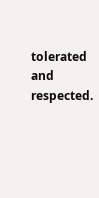tolerated and respected.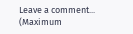Leave a comment...
(Maximum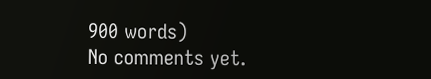900 words)
No comments yet.